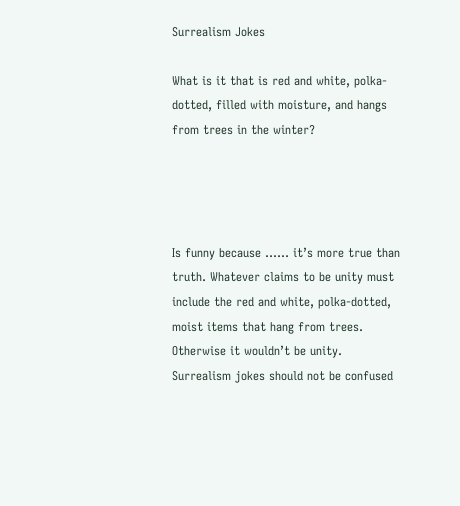Surrealism Jokes

What is it that is red and white, polka-dotted, filled with moisture, and hangs from trees in the winter?




Is funny because …… it’s more true than truth. Whatever claims to be unity must include the red and white, polka-dotted, moist items that hang from trees. Otherwise it wouldn’t be unity. Surrealism jokes should not be confused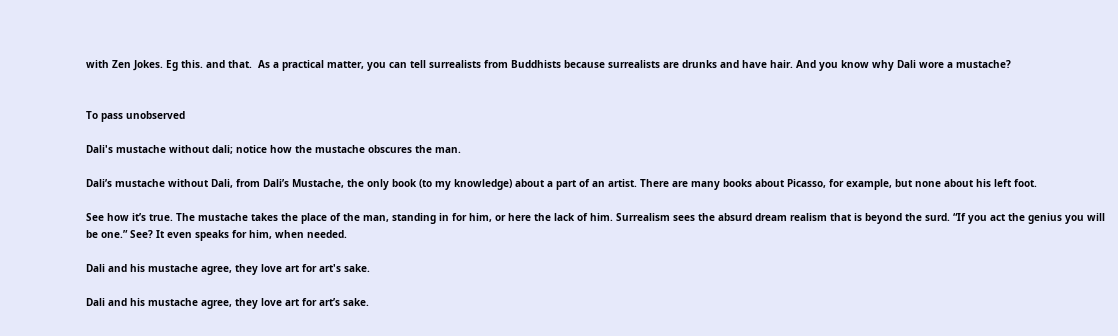with Zen Jokes. Eg this. and that.  As a practical matter, you can tell surrealists from Buddhists because surrealists are drunks and have hair. And you know why Dali wore a mustache?


To pass unobserved

Dali's mustache without dali; notice how the mustache obscures the man.

Dali’s mustache without Dali, from Dali’s Mustache, the only book (to my knowledge) about a part of an artist. There are many books about Picasso, for example, but none about his left foot.

See how it’s true. The mustache takes the place of the man, standing in for him, or here the lack of him. Surrealism sees the absurd dream realism that is beyond the surd. “If you act the genius you will be one.” See? It even speaks for him, when needed.

Dali and his mustache agree, they love art for art's sake.

Dali and his mustache agree, they love art for art’s sake.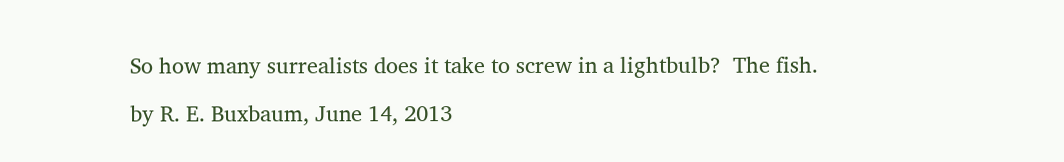So how many surrealists does it take to screw in a lightbulb?  The fish.

by R. E. Buxbaum, June 14, 2013